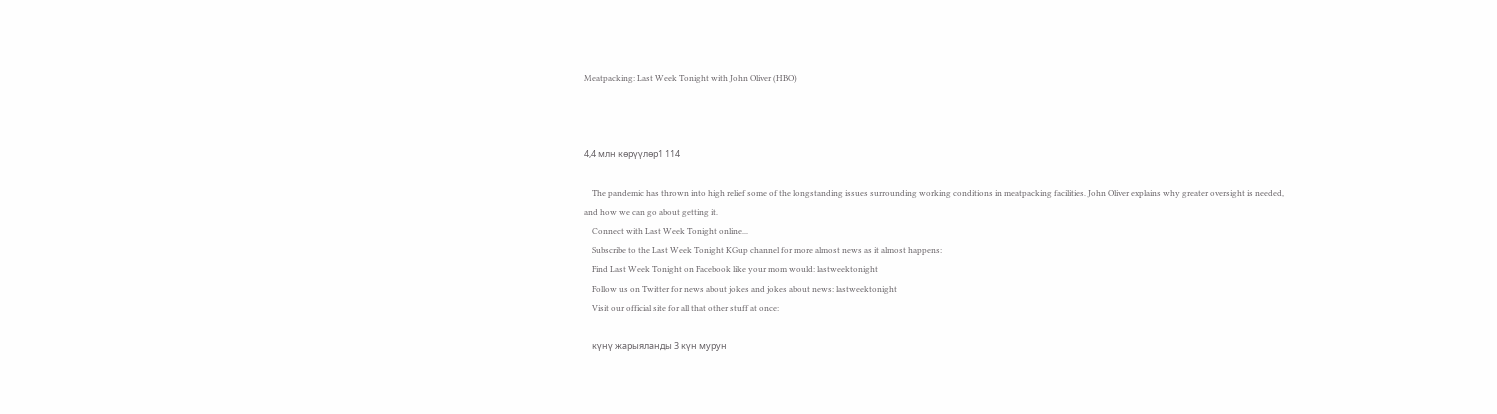Meatpacking: Last Week Tonight with John Oliver (HBO)



4,4 млн көрүүлөр1 114

    The pandemic has thrown into high relief some of the longstanding issues surrounding working conditions in meatpacking facilities. John Oliver explains why greater oversight is needed, and how we can go about getting it.
    Connect with Last Week Tonight online...
    Subscribe to the Last Week Tonight KGup channel for more almost news as it almost happens:
    Find Last Week Tonight on Facebook like your mom would: lastweektonight
    Follow us on Twitter for news about jokes and jokes about news: lastweektonight
    Visit our official site for all that other stuff at once:

    күнү жарыяланды 3 күн мурун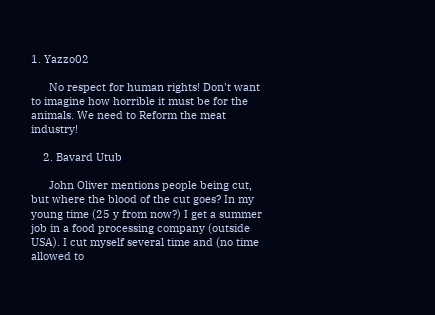1. Yazzo02

      No respect for human rights! Don't want to imagine how horrible it must be for the animals. We need to Reform the meat industry!

    2. Bavard Utub

      John Oliver mentions people being cut, but where the blood of the cut goes? In my young time (25 y from now?) I get a summer job in a food processing company (outside USA). I cut myself several time and (no time allowed to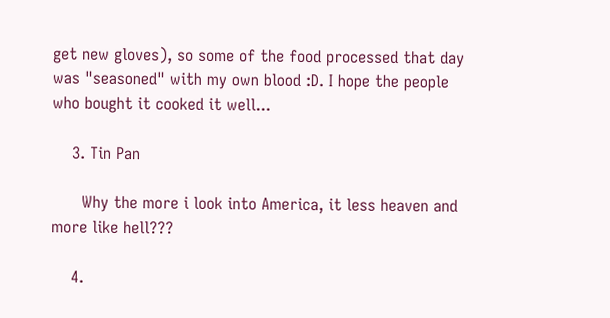get new gloves), so some of the food processed that day was "seasoned" with my own blood :D. I hope the people who bought it cooked it well...

    3. Tin Pan

      Why the more i look into America, it less heaven and more like hell???

    4.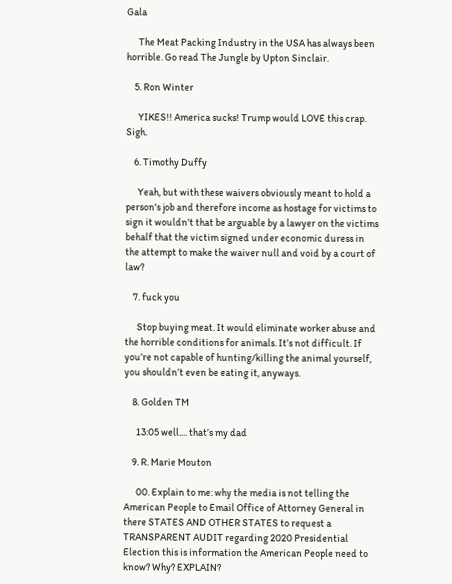Gala

      The Meat Packing Industry in the USA has always been horrible. Go read The Jungle by Upton Sinclair.

    5. Ron Winter

      YIKES!! America sucks! Trump would LOVE this crap. Sigh.

    6. Timothy Duffy

      Yeah, but with these waivers obviously meant to hold a person's job and therefore income as hostage for victims to sign it wouldn't that be arguable by a lawyer on the victims behalf that the victim signed under economic duress in the attempt to make the waiver null and void by a court of law?

    7. fuck you

      Stop buying meat. It would eliminate worker abuse and the horrible conditions for animals. It’s not difficult. If you’re not capable of hunting/killing the animal yourself, you shouldn’t even be eating it, anyways.

    8. Golden TM

      13:05 well.... that’s my dad

    9. R. Marie Mouton

      00. Explain to me: why the media is not telling the American People to Email Office of Attorney General in there STATES AND OTHER STATES to request a TRANSPARENT AUDIT regarding 2020 Presidential Election this is information the American People need to know? Why? EXPLAIN?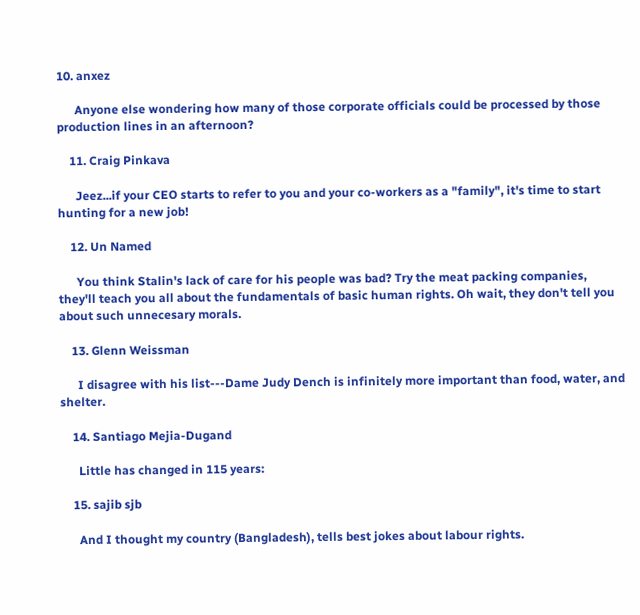10. anxez

      Anyone else wondering how many of those corporate officials could be processed by those production lines in an afternoon?

    11. Craig Pinkava

      Jeez...if your CEO starts to refer to you and your co-workers as a "family", it's time to start hunting for a new job!

    12. Un Named

      You think Stalin's lack of care for his people was bad? Try the meat packing companies, they'll teach you all about the fundamentals of basic human rights. Oh wait, they don't tell you about such unnecesary morals.

    13. Glenn Weissman

      I disagree with his list---Dame Judy Dench is infinitely more important than food, water, and shelter.

    14. Santiago Mejia-Dugand

      Little has changed in 115 years:

    15. sajib sjb

      And I thought my country (Bangladesh), tells best jokes about labour rights.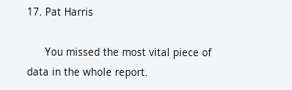17. Pat Harris

      You missed the most vital piece of data in the whole report.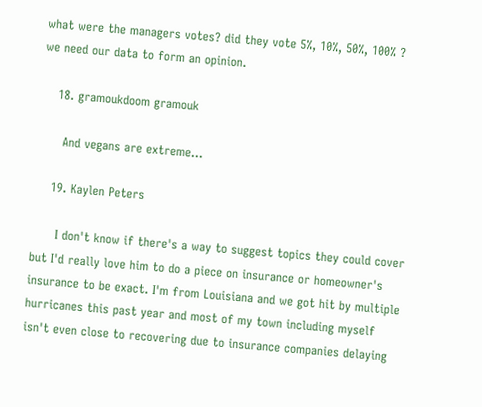what were the managers votes? did they vote 5%, 10%, 50%, 100% ? we need our data to form an opinion.

    18. gramoukdoom gramouk

      And vegans are extreme...

    19. Kaylen Peters

      I don't know if there's a way to suggest topics they could cover but I'd really love him to do a piece on insurance or homeowner's insurance to be exact. I'm from Louisiana and we got hit by multiple hurricanes this past year and most of my town including myself isn't even close to recovering due to insurance companies delaying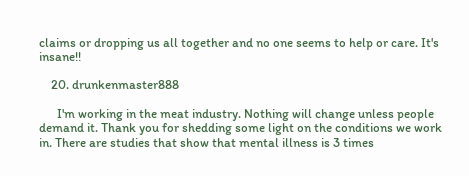claims or dropping us all together and no one seems to help or care. It's insane!!

    20. drunkenmaster888

      I'm working in the meat industry. Nothing will change unless people demand it. Thank you for shedding some light on the conditions we work in. There are studies that show that mental illness is 3 times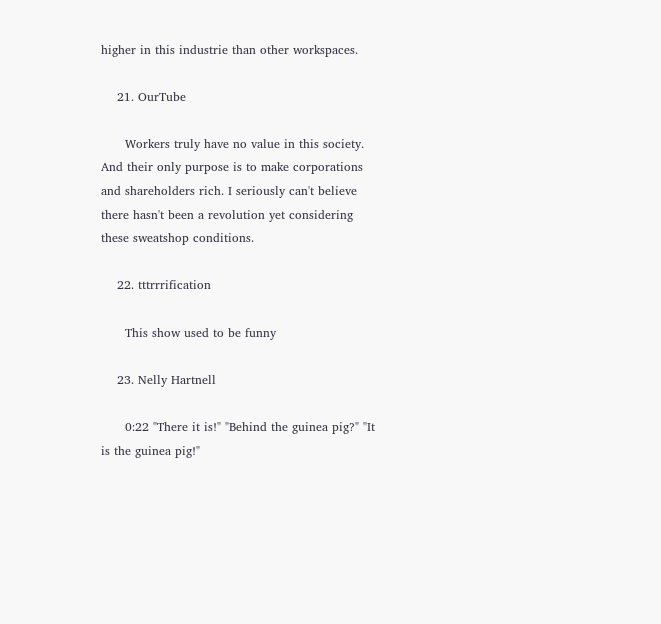higher in this industrie than other workspaces.

    21. OurTube

      Workers truly have no value in this society. And their only purpose is to make corporations and shareholders rich. I seriously can't believe there hasn't been a revolution yet considering these sweatshop conditions.

    22. tttrrrification

      This show used to be funny

    23. Nelly Hartnell

      0:22 "There it is!" "Behind the guinea pig?" "It is the guinea pig!"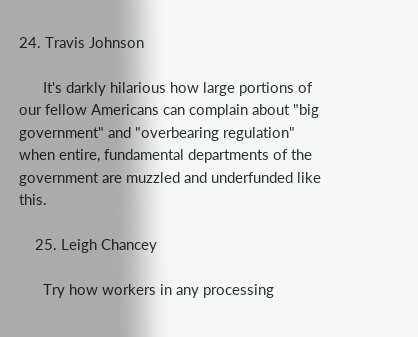24. Travis Johnson

      It's darkly hilarious how large portions of our fellow Americans can complain about "big government" and "overbearing regulation" when entire, fundamental departments of the government are muzzled and underfunded like this.

    25. Leigh Chancey

      Try how workers in any processing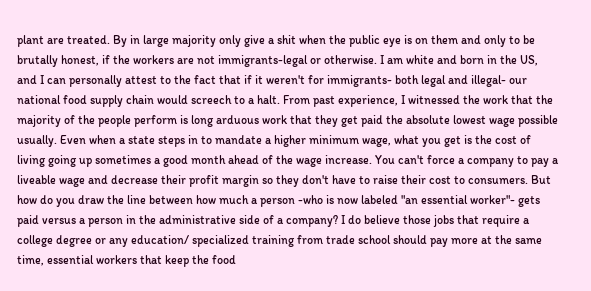plant are treated. By in large majority only give a shit when the public eye is on them and only to be brutally honest, if the workers are not immigrants-legal or otherwise. I am white and born in the US, and I can personally attest to the fact that if it weren't for immigrants- both legal and illegal- our national food supply chain would screech to a halt. From past experience, I witnessed the work that the majority of the people perform is long arduous work that they get paid the absolute lowest wage possible usually. Even when a state steps in to mandate a higher minimum wage, what you get is the cost of living going up sometimes a good month ahead of the wage increase. You can't force a company to pay a liveable wage and decrease their profit margin so they don't have to raise their cost to consumers. But how do you draw the line between how much a person -who is now labeled "an essential worker"- gets paid versus a person in the administrative side of a company? I do believe those jobs that require a college degree or any education/ specialized training from trade school should pay more at the same time, essential workers that keep the food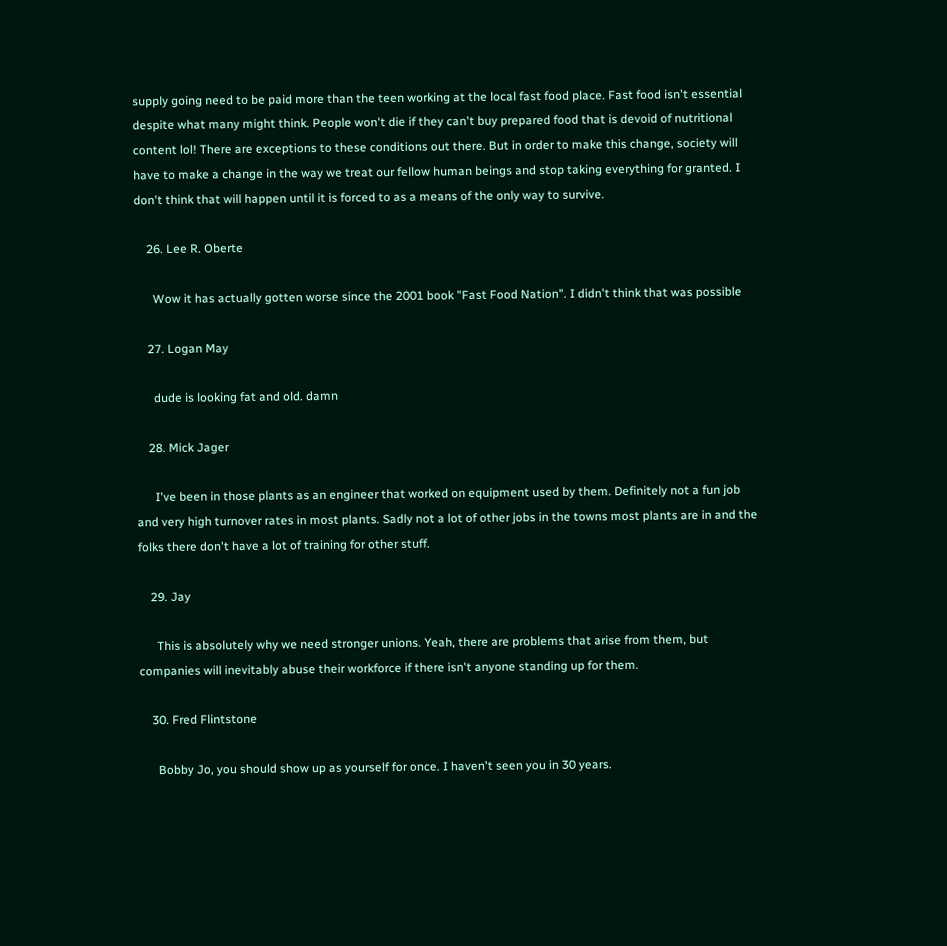supply going need to be paid more than the teen working at the local fast food place. Fast food isn't essential despite what many might think. People won't die if they can't buy prepared food that is devoid of nutritional content lol! There are exceptions to these conditions out there. But in order to make this change, society will have to make a change in the way we treat our fellow human beings and stop taking everything for granted. I don't think that will happen until it is forced to as a means of the only way to survive.

    26. Lee R. Oberte

      Wow it has actually gotten worse since the 2001 book "Fast Food Nation". I didn't think that was possible

    27. Logan May

      dude is looking fat and old. damn

    28. Mick Jager

      I've been in those plants as an engineer that worked on equipment used by them. Definitely not a fun job and very high turnover rates in most plants. Sadly not a lot of other jobs in the towns most plants are in and the folks there don't have a lot of training for other stuff.

    29. Jay

      This is absolutely why we need stronger unions. Yeah, there are problems that arise from them, but companies will inevitably abuse their workforce if there isn't anyone standing up for them.

    30. Fred Flintstone

      Bobby Jo, you should show up as yourself for once. I haven't seen you in 30 years.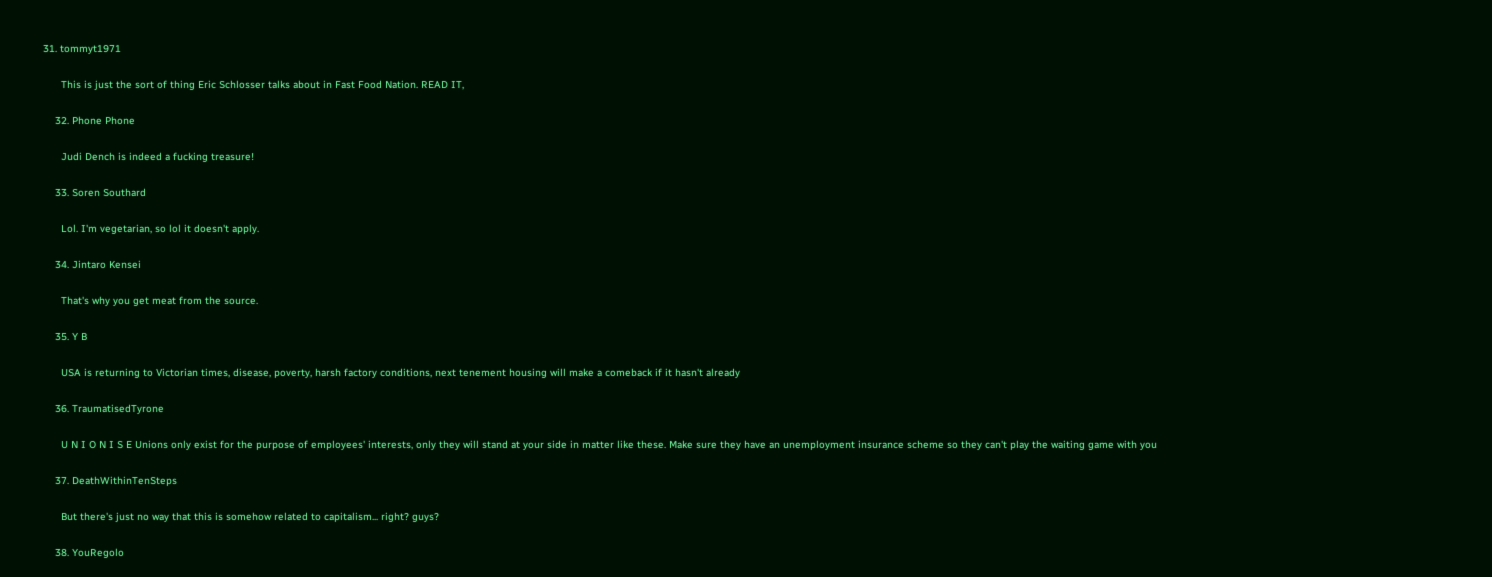31. tommyt1971

      This is just the sort of thing Eric Schlosser talks about in Fast Food Nation. READ IT,

    32. Phone Phone

      Judi Dench is indeed a fucking treasure!

    33. Soren Southard

      Lol. I'm vegetarian, so lol it doesn't apply.

    34. Jintaro Kensei

      That's why you get meat from the source.

    35. Y B

      USA is returning to Victorian times, disease, poverty, harsh factory conditions, next tenement housing will make a comeback if it hasn't already

    36. TraumatisedTyrone

      U N I O N I S E Unions only exist for the purpose of employees' interests, only they will stand at your side in matter like these. Make sure they have an unemployment insurance scheme so they can't play the waiting game with you

    37. DeathWithinTenSteps

      But there's just no way that this is somehow related to capitalism... right? guys?

    38. YouRegolo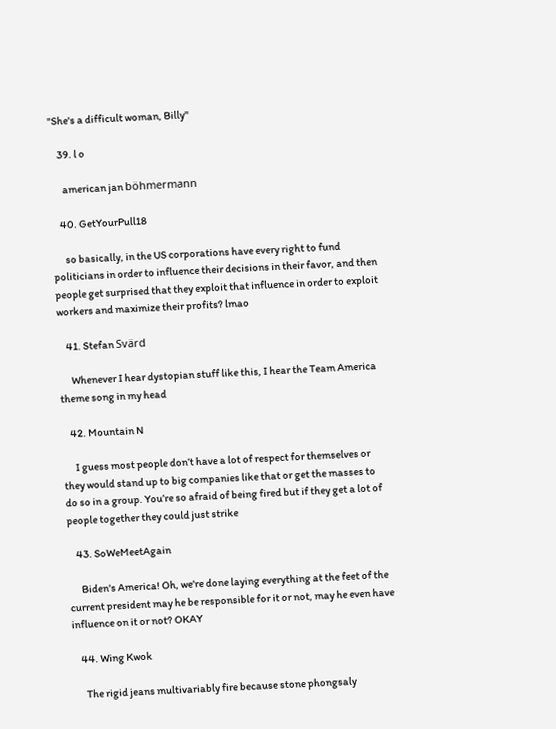"She's a difficult woman, Billy"

    39. l o

      american jan böhmermann

    40. GetYourPull18

      so basically, in the US corporations have every right to fund politicians in order to influence their decisions in their favor, and then people get surprised that they exploit that influence in order to exploit workers and maximize their profits? lmao

    41. Stefan Svärd

      Whenever I hear dystopian stuff like this, I hear the Team America theme song in my head

    42. Mountain N

      I guess most people don’t have a lot of respect for themselves or they would stand up to big companies like that or get the masses to do so in a group. You’re so afraid of being fired but if they get a lot of people together they could just strike

    43. SoWeMeetAgain

      Biden's America! Oh, we're done laying everything at the feet of the current president may he be responsible for it or not, may he even have influence on it or not? OKAY

    44. Wing Kwok

      The rigid jeans multivariably fire because stone phongsaly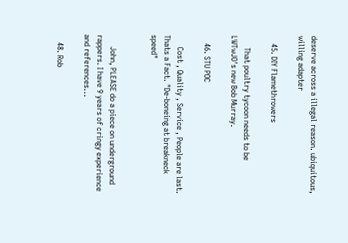deserve across a illegal reason. ubiquitous, willing adapter

    45. DIY Flamethrowers

      That poultry tycoon needs to be LWTwJO's new Bob Murray.

    46. STU POC

      Cost , Quality , Service , People are last. Thats a Fact. "De-boneing at breakneck speed"


      John, PLEASE do a piece on underground rappers. I have 9 years of cringy experience and references...

    48. Rob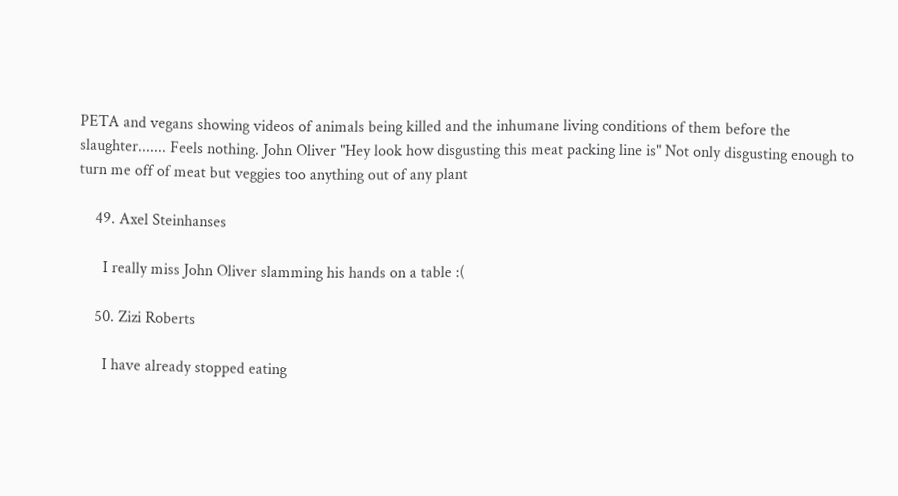PETA and vegans showing videos of animals being killed and the inhumane living conditions of them before the slaughter....... Feels nothing. John Oliver "Hey look how disgusting this meat packing line is" Not only disgusting enough to turn me off of meat but veggies too anything out of any plant

    49. Axel Steinhanses

      I really miss John Oliver slamming his hands on a table :(

    50. Zizi Roberts

      I have already stopped eating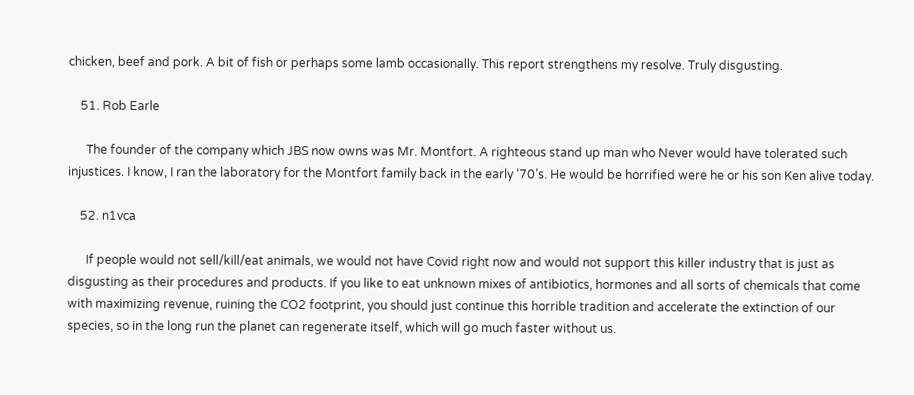chicken, beef and pork. A bit of fish or perhaps some lamb occasionally. This report strengthens my resolve. Truly disgusting.

    51. Rob Earle

      The founder of the company which JBS now owns was Mr. Montfort. A righteous stand up man who Never would have tolerated such injustices. I know, I ran the laboratory for the Montfort family back in the early ‘70’s. He would be horrified were he or his son Ken alive today.

    52. n1vca

      If people would not sell/kill/eat animals, we would not have Covid right now and would not support this killer industry that is just as disgusting as their procedures and products. If you like to eat unknown mixes of antibiotics, hormones and all sorts of chemicals that come with maximizing revenue, ruining the CO2 footprint, you should just continue this horrible tradition and accelerate the extinction of our species, so in the long run the planet can regenerate itself, which will go much faster without us.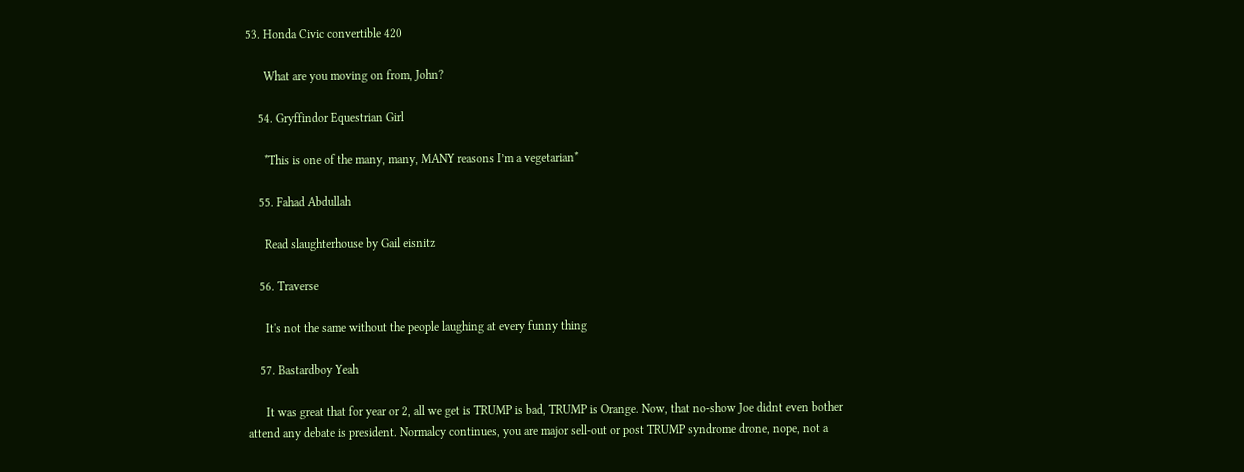53. Honda Civic convertible 420

      What are you moving on from, John?

    54. Gryffindor Equestrian Girl

      *This is one of the many, many, MANY reasons I’m a vegetarian*

    55. Fahad Abdullah

      Read slaughterhouse by Gail eisnitz

    56. Traverse

      It's not the same without the people laughing at every funny thing

    57. Bastardboy Yeah

      It was great that for year or 2, all we get is TRUMP is bad, TRUMP is Orange. Now, that no-show Joe didnt even bother attend any debate is president. Normalcy continues, you are major sell-out or post TRUMP syndrome drone, nope, not a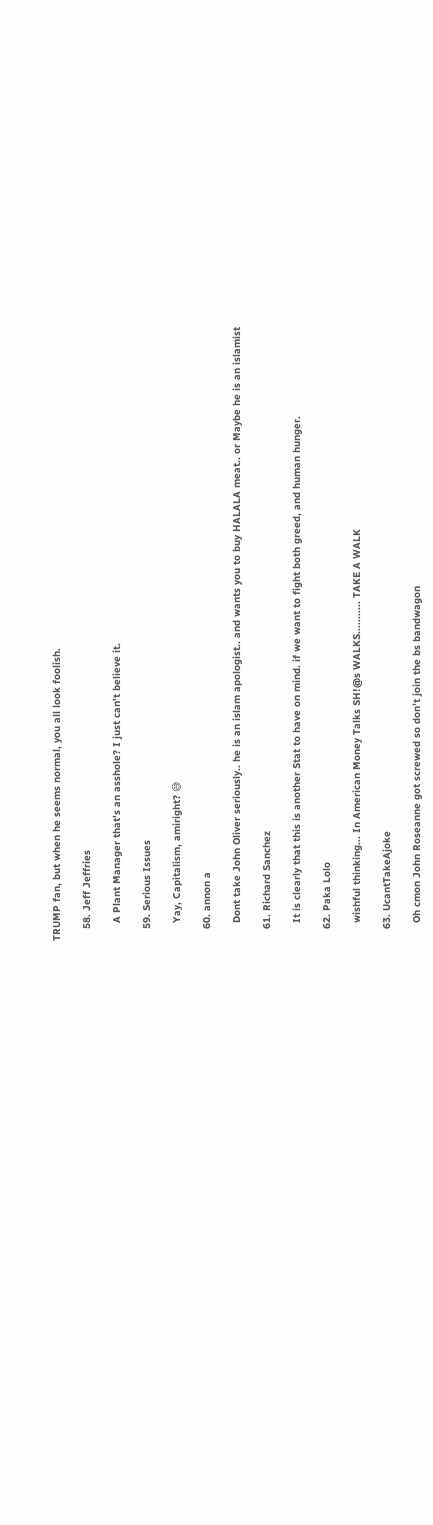TRUMP fan, but when he seems normal, you all look foolish.

    58. Jeff Jeffries

      A Plant Manager that's an asshole? I just can't believe it.

    59. Serious Issues

      Yay, Capitalism, amiright? 😅

    60. annon a

      Dont take John Oliver seriously.. he is an islam apologist.. and wants you to buy HALALA meat.. or Maybe he is an islamist

    61. Richard Sanchez

      It is clearly that this is another Stat to have on mind. if we want to fight both greed, and human hunger.

    62. Paka Lolo

      wishful thinking... In American Money Talks SH!@s WALKS........... TAKE A WALK

    63. UcantTakeAjoke

      Oh cmon John Roseanne got screwed so don’t join the bs bandwagon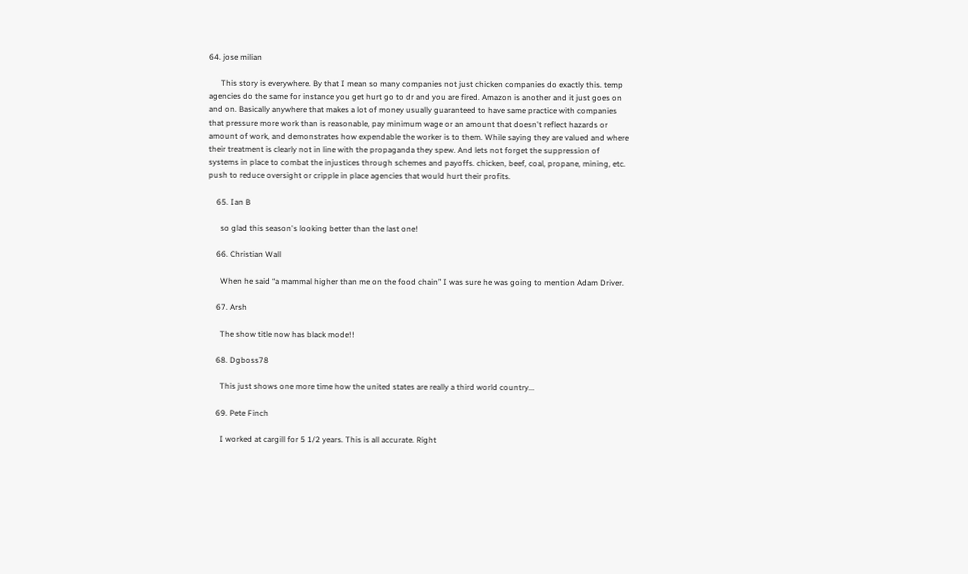64. jose milian

      This story is everywhere. By that I mean so many companies not just chicken companies do exactly this. temp agencies do the same for instance you get hurt go to dr and you are fired. Amazon is another and it just goes on and on. Basically anywhere that makes a lot of money usually guaranteed to have same practice with companies that pressure more work than is reasonable, pay minimum wage or an amount that doesn't reflect hazards or amount of work, and demonstrates how expendable the worker is to them. While saying they are valued and where their treatment is clearly not in line with the propaganda they spew. And lets not forget the suppression of systems in place to combat the injustices through schemes and payoffs. chicken, beef, coal, propane, mining, etc. push to reduce oversight or cripple in place agencies that would hurt their profits.

    65. Ian B

      so glad this season's looking better than the last one!

    66. Christian Wall

      When he said “a mammal higher than me on the food chain” I was sure he was going to mention Adam Driver.

    67. Arsh

      The show title now has black mode!!

    68. Dgboss78

      This just shows one more time how the united states are really a third world country...

    69. Pete Finch

      I worked at cargill for 5 1/2 years. This is all accurate. Right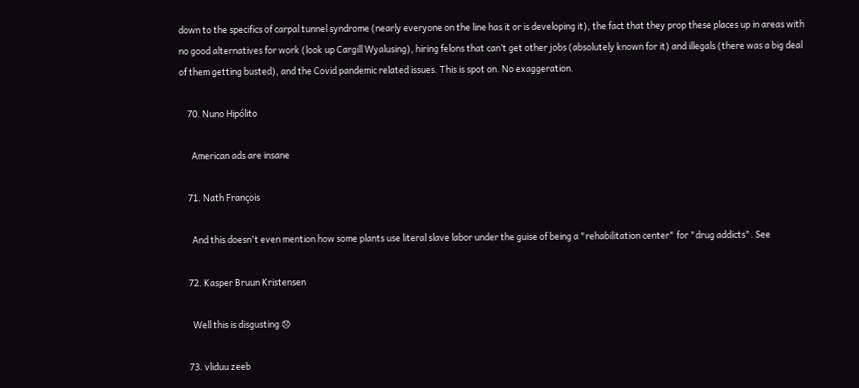down to the specifics of carpal tunnel syndrome (nearly everyone on the line has it or is developing it), the fact that they prop these places up in areas with no good alternatives for work (look up Cargill Wyalusing), hiring felons that can’t get other jobs (absolutely known for it) and illegals (there was a big deal of them getting busted), and the Covid pandemic related issues. This is spot on. No exaggeration.

    70. Nuno Hipólito

      American ads are insane

    71. Nath François

      And this doesn't even mention how some plants use literal slave labor under the guise of being a "rehabilitation center" for "drug addicts". See

    72. Kasper Bruun Kristensen

      Well this is disgusting 😞

    73. vliduu zeeb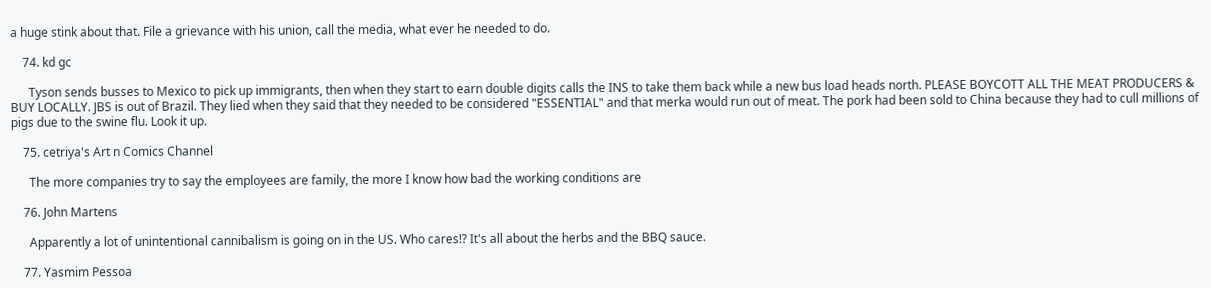a huge stink about that. File a grievance with his union, call the media, what ever he needed to do.

    74. kd gc

      Tyson sends busses to Mexico to pick up immigrants, then when they start to earn double digits calls the INS to take them back while a new bus load heads north. PLEASE BOYCOTT ALL THE MEAT PRODUCERS & BUY LOCALLY. JBS is out of Brazil. They lied when they said that they needed to be considered "ESSENTIAL" and that merka would run out of meat. The pork had been sold to China because they had to cull millions of pigs due to the swine flu. Look it up.

    75. cetriya's Art n Comics Channel

      The more companies try to say the employees are family, the more I know how bad the working conditions are

    76. John Martens

      Apparently a lot of unintentional cannibalism is going on in the US. Who cares!? It's all about the herbs and the BBQ sauce.

    77. Yasmim Pessoa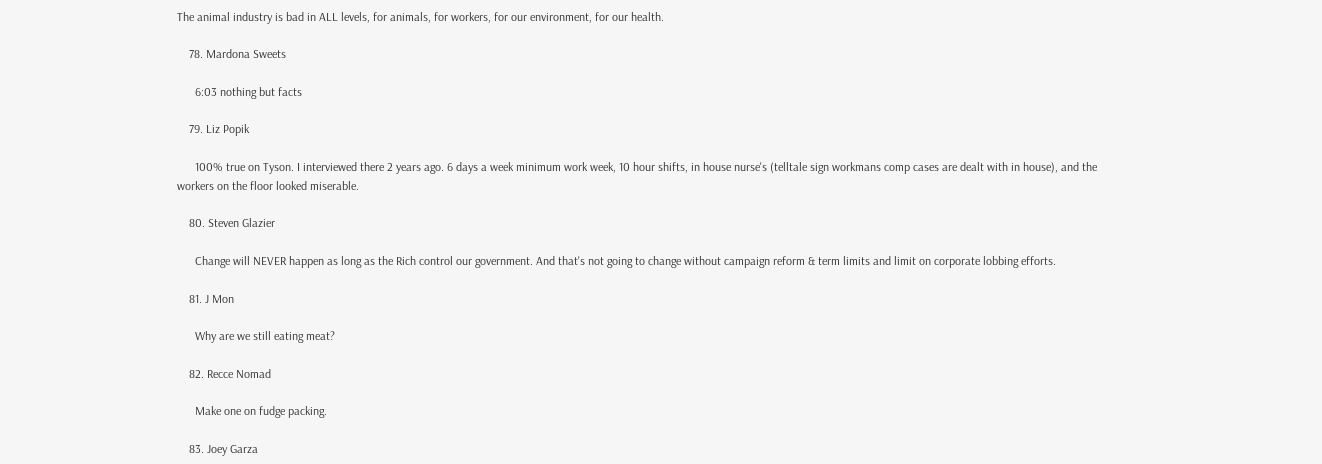The animal industry is bad in ALL levels, for animals, for workers, for our environment, for our health.

    78. Mardona Sweets

      6:03 nothing but facts

    79. Liz Popik

      100% true on Tyson. I interviewed there 2 years ago. 6 days a week minimum work week, 10 hour shifts, in house nurse's (telltale sign workmans comp cases are dealt with in house), and the workers on the floor looked miserable.

    80. Steven Glazier

      Change will NEVER happen as long as the Rich control our government. And that's not going to change without campaign reform & term limits and limit on corporate lobbing efforts.

    81. J Mon

      Why are we still eating meat?

    82. Recce Nomad

      Make one on fudge packing.

    83. Joey Garza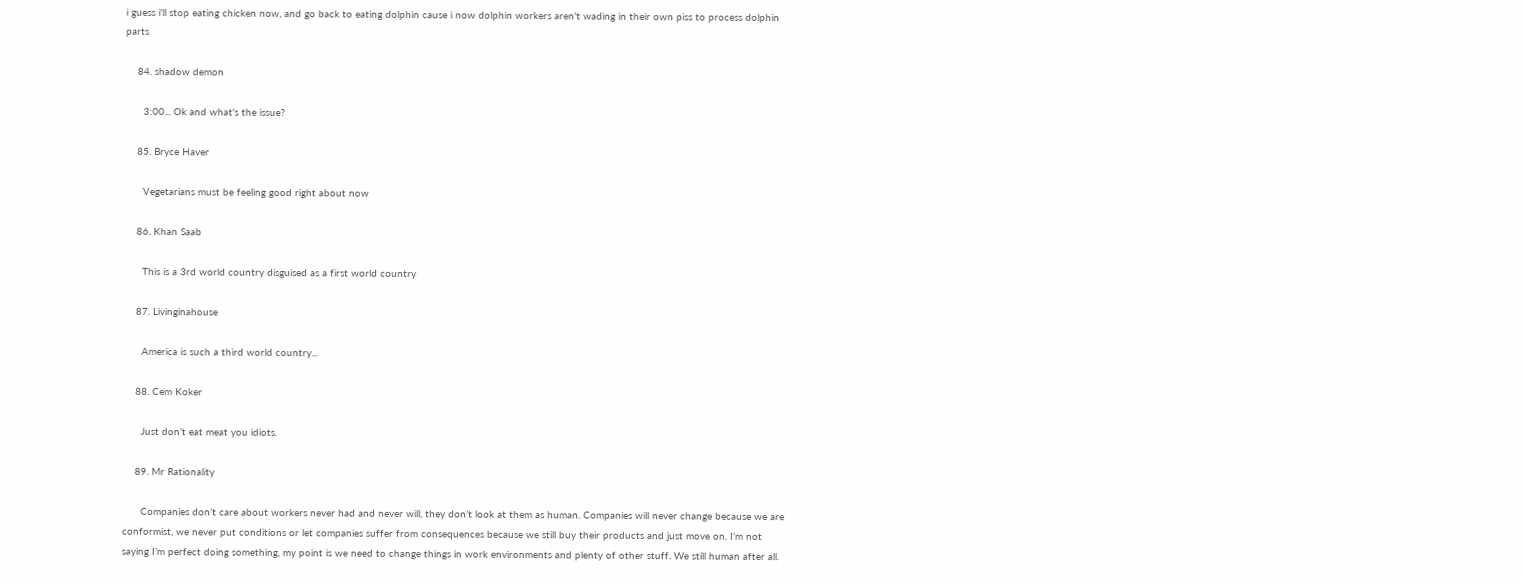i guess i'll stop eating chicken now, and go back to eating dolphin cause i now dolphin workers aren't wading in their own piss to process dolphin parts

    84. shadow demon

      3:00... Ok and what's the issue?

    85. Bryce Haver

      Vegetarians must be feeling good right about now

    86. Khan Saab

      This is a 3rd world country disguised as a first world country

    87. Livinginahouse

      America is such a third world country...

    88. Cem Koker

      Just don’t eat meat you idiots.

    89. Mr Rationality

      Companies don’t care about workers never had and never will, they don’t look at them as human. Companies will never change because we are conformist, we never put conditions or let companies suffer from consequences because we still buy their products and just move on. I’m not saying I’m perfect doing something, my point is we need to change things in work environments and plenty of other stuff. We still human after all.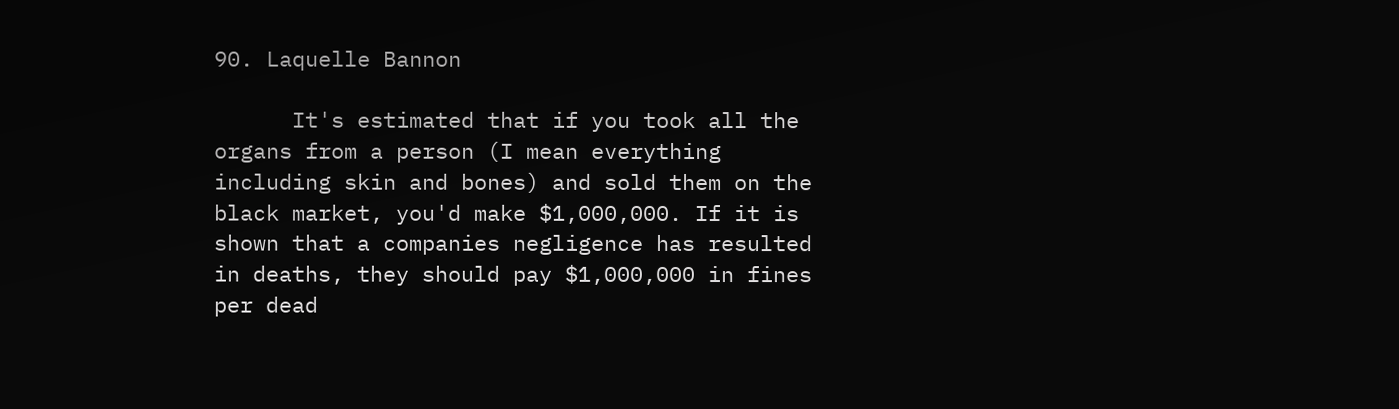90. Laquelle Bannon

      It's estimated that if you took all the organs from a person (I mean everything including skin and bones) and sold them on the black market, you'd make $1,000,000. If it is shown that a companies negligence has resulted in deaths, they should pay $1,000,000 in fines per dead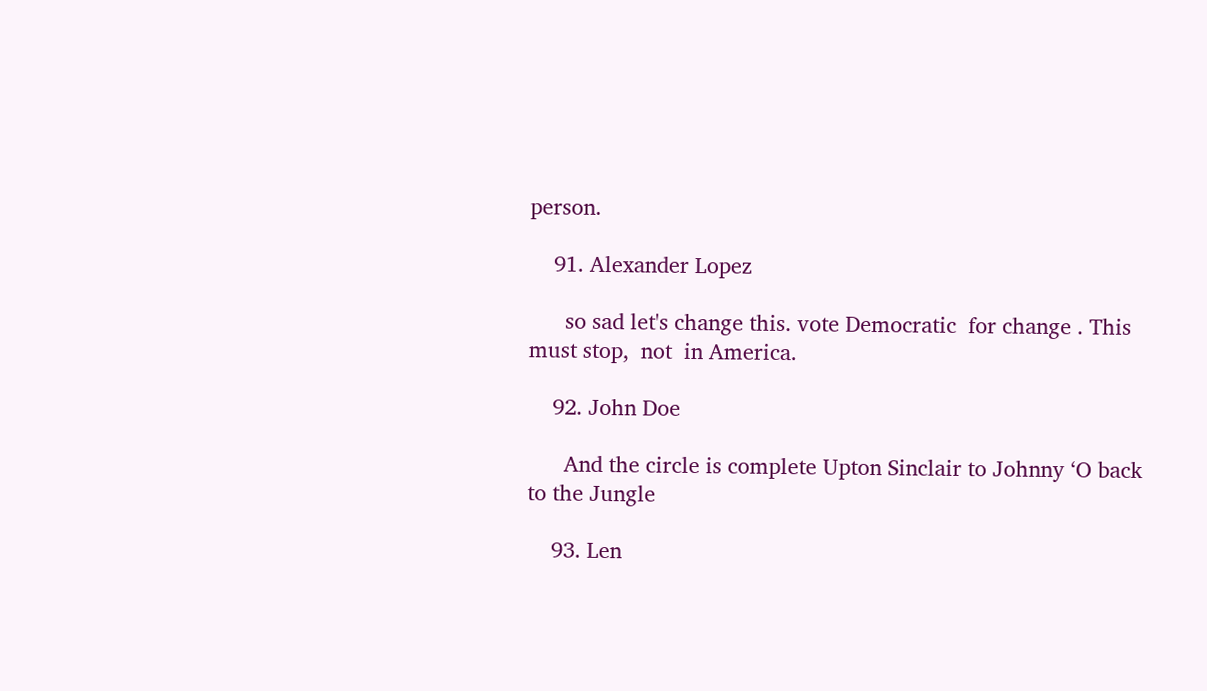person.

    91. Alexander Lopez

      so sad let's change this. vote Democratic  for change . This must stop,  not  in America.

    92. John Doe

      And the circle is complete Upton Sinclair to Johnny ‘O back to the Jungle

    93. Len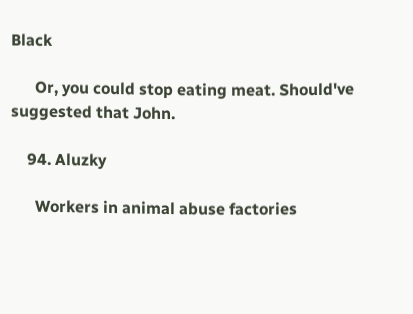Black

      Or, you could stop eating meat. Should've suggested that John.

    94. Aluzky

      Workers in animal abuse factories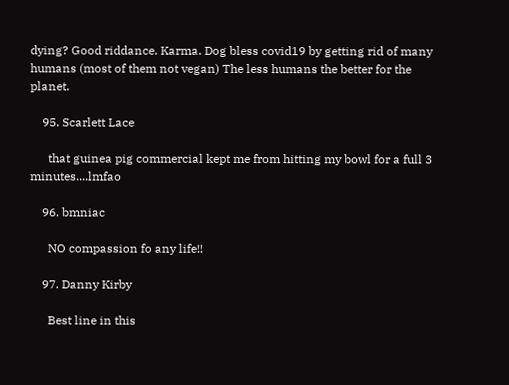dying? Good riddance. Karma. Dog bless covid19 by getting rid of many humans (most of them not vegan) The less humans the better for the planet.

    95. Scarlett Lace

      that guinea pig commercial kept me from hitting my bowl for a full 3 minutes....lmfao

    96. bmniac

      NO compassion fo any life!!

    97. Danny Kirby

      Best line in this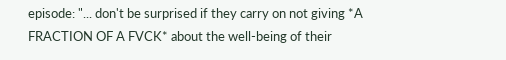episode: "... don't be surprised if they carry on not giving *A FRACTION OF A FVCK* about the well-being of their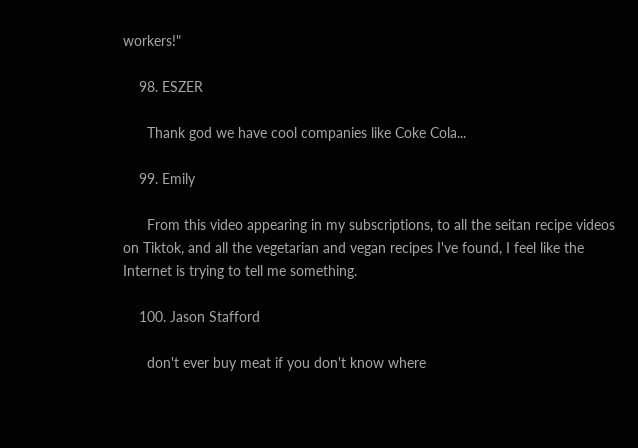workers!"

    98. ESZER

      Thank god we have cool companies like Coke Cola...

    99. Emily

      From this video appearing in my subscriptions, to all the seitan recipe videos on Tiktok, and all the vegetarian and vegan recipes I've found, I feel like the Internet is trying to tell me something.

    100. Jason Stafford

      don't ever buy meat if you don't know where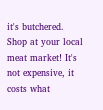it's butchered. Shop at your local meat market! It's not expensive, it costs what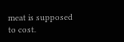meat is supposed to cost.